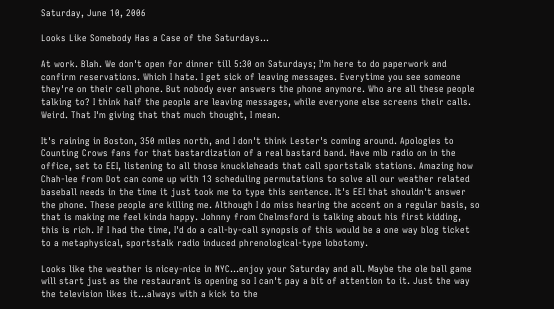Saturday, June 10, 2006

Looks Like Somebody Has a Case of the Saturdays...

At work. Blah. We don't open for dinner till 5:30 on Saturdays; I'm here to do paperwork and confirm reservations. Which I hate. I get sick of leaving messages. Everytime you see someone they're on their cell phone. But nobody ever answers the phone anymore. Who are all these people talking to? I think half the people are leaving messages, while everyone else screens their calls. Weird. That I'm giving that that much thought, I mean.

It's raining in Boston, 350 miles north, and I don't think Lester's coming around. Apologies to Counting Crows fans for that bastardization of a real bastard band. Have mlb radio on in the office, set to EEI, listening to all those knuckleheads that call sportstalk stations. Amazing how Chah-lee from Dot can come up with 13 scheduling permutations to solve all our weather related baseball needs in the time it just took me to type this sentence. It's EEI that shouldn't answer the phone. These people are killing me. Although I do miss hearing the accent on a regular basis, so that is making me feel kinda happy. Johnny from Chelmsford is talking about his first kidding, this is rich. If I had the time, I'd do a call-by-call synopsis of this would be a one way blog ticket to a metaphysical, sportstalk radio induced phrenological-type lobotomy.

Looks like the weather is nicey-nice in NYC...enjoy your Saturday and all. Maybe the ole ball game will start just as the restaurant is opening so I can't pay a bit of attention to it. Just the way the television likes it...always with a kick to the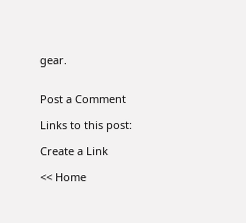gear.


Post a Comment

Links to this post:

Create a Link

<< Home